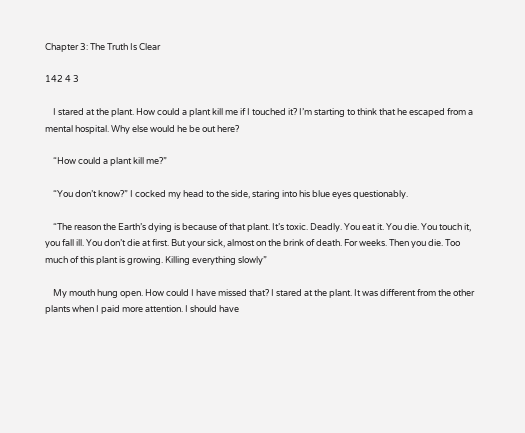Chapter 3: The Truth Is Clear

142 4 3

    I stared at the plant. How could a plant kill me if I touched it? I’m starting to think that he escaped from a mental hospital. Why else would he be out here?

    “How could a plant kill me?”

    “You don’t know?” I cocked my head to the side, staring into his blue eyes questionably.

    “The reason the Earth’s dying is because of that plant. It’s toxic. Deadly. You eat it. You die. You touch it, you fall ill. You don’t die at first. But your sick, almost on the brink of death. For weeks. Then you die. Too much of this plant is growing. Killing everything slowly”

    My mouth hung open. How could I have missed that? I stared at the plant. It was different from the other plants when I paid more attention. I should have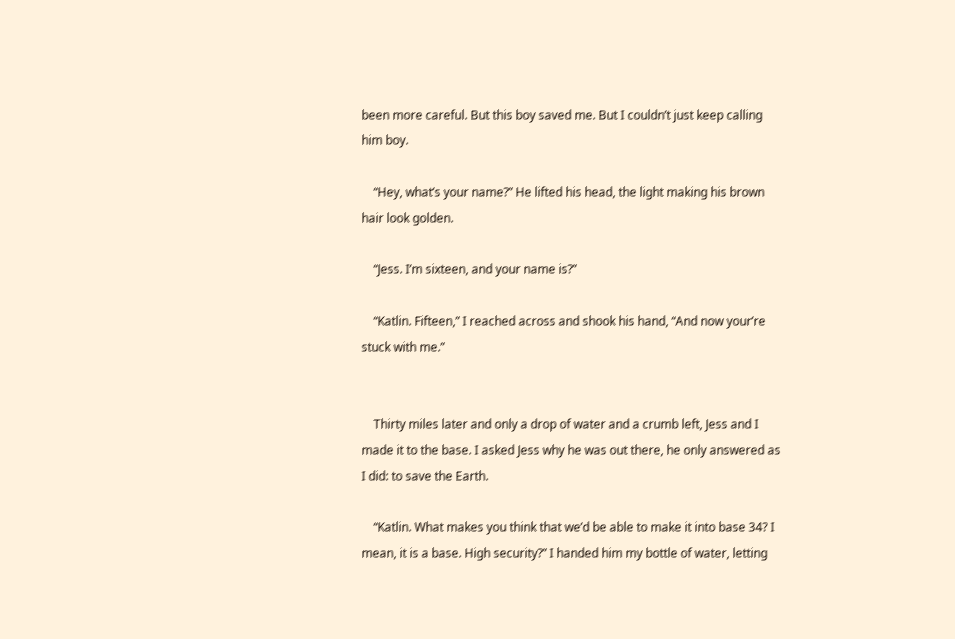been more careful. But this boy saved me. But I couldn’t just keep calling him boy.

    “Hey, what’s your name?” He lifted his head, the light making his brown hair look golden.

    “Jess. I’m sixteen, and your name is?”

    “Katlin. Fifteen,” I reached across and shook his hand, “And now your’re stuck with me.”


    Thirty miles later and only a drop of water and a crumb left, Jess and I made it to the base. I asked Jess why he was out there, he only answered as I did: to save the Earth.

    “Katlin. What makes you think that we’d be able to make it into base 34? I mean, it is a base. High security?” I handed him my bottle of water, letting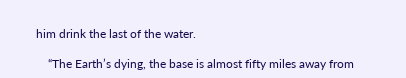him drink the last of the water.

    “The Earth’s dying, the base is almost fifty miles away from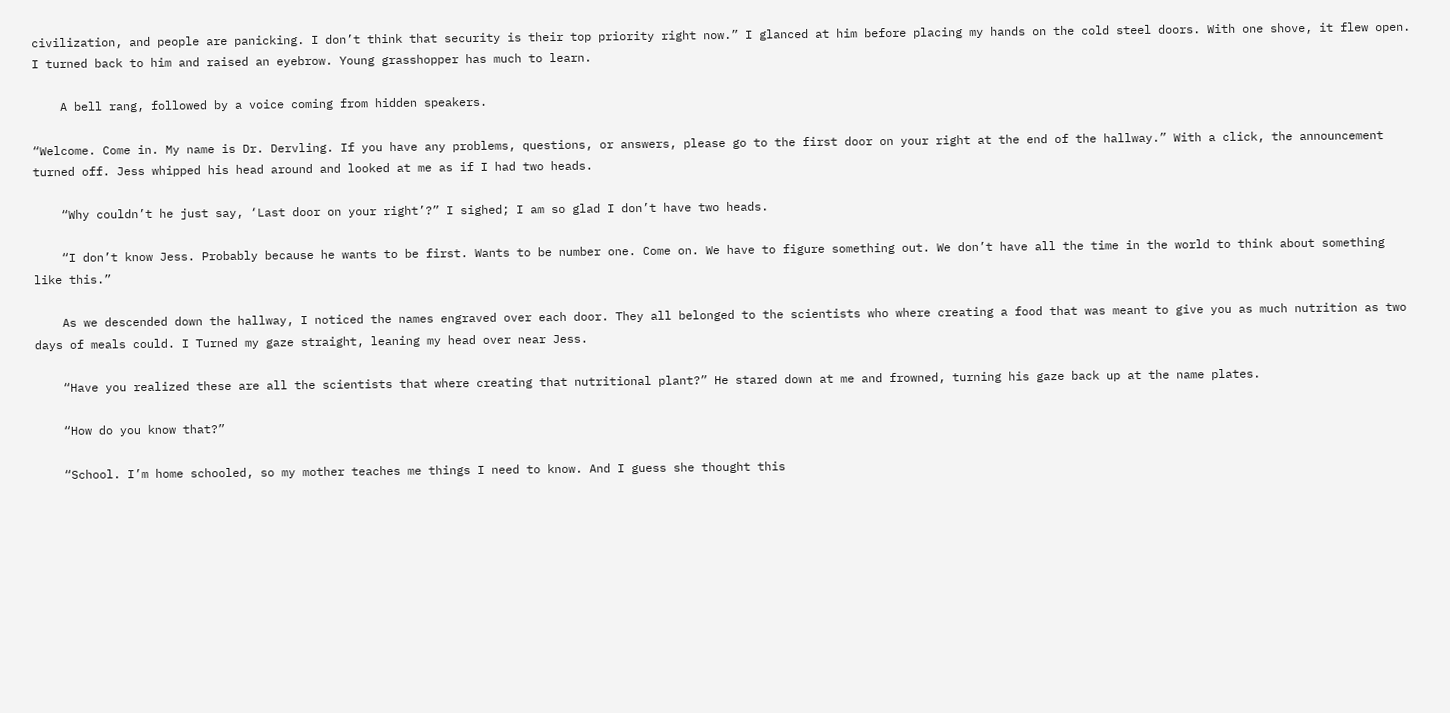civilization, and people are panicking. I don’t think that security is their top priority right now.” I glanced at him before placing my hands on the cold steel doors. With one shove, it flew open. I turned back to him and raised an eyebrow. Young grasshopper has much to learn.

    A bell rang, followed by a voice coming from hidden speakers.

“Welcome. Come in. My name is Dr. Dervling. If you have any problems, questions, or answers, please go to the first door on your right at the end of the hallway.” With a click, the announcement turned off. Jess whipped his head around and looked at me as if I had two heads.

    “Why couldn’t he just say, ‘Last door on your right’?” I sighed; I am so glad I don’t have two heads.

    “I don’t know Jess. Probably because he wants to be first. Wants to be number one. Come on. We have to figure something out. We don’t have all the time in the world to think about something like this.”

    As we descended down the hallway, I noticed the names engraved over each door. They all belonged to the scientists who where creating a food that was meant to give you as much nutrition as two days of meals could. I Turned my gaze straight, leaning my head over near Jess.

    “Have you realized these are all the scientists that where creating that nutritional plant?” He stared down at me and frowned, turning his gaze back up at the name plates.

    “How do you know that?”

    “School. I’m home schooled, so my mother teaches me things I need to know. And I guess she thought this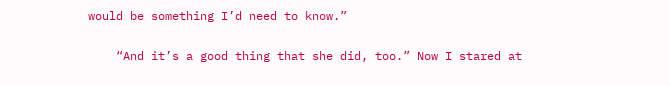would be something I’d need to know.”

    “And it’s a good thing that she did, too.” Now I stared at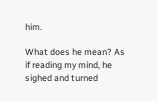him.

What does he mean? As if reading my mind, he sighed and turned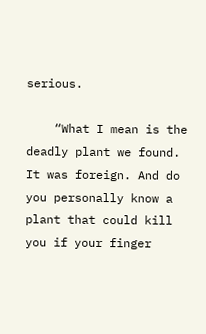serious.

    “What I mean is the deadly plant we found. It was foreign. And do you personally know a plant that could kill you if your finger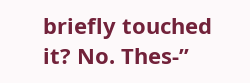briefly touched it? No. Thes-”